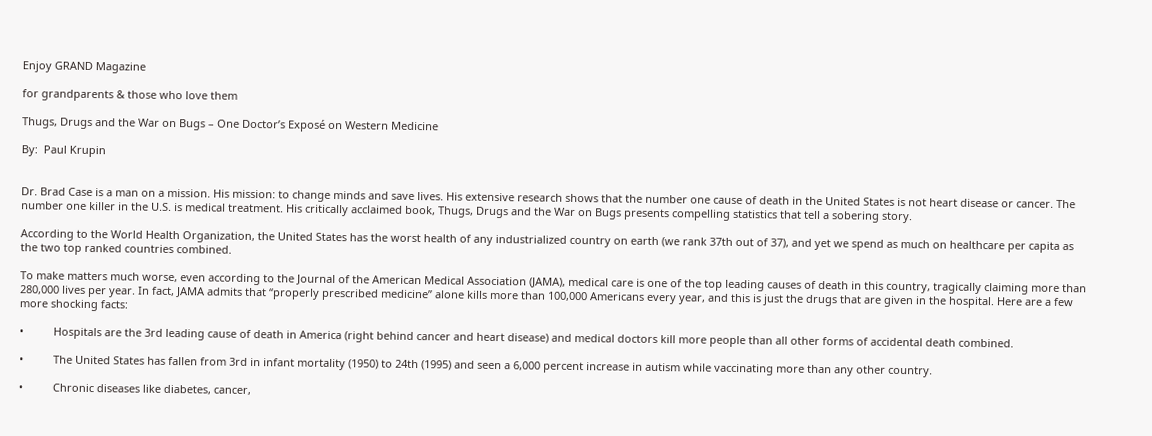Enjoy GRAND Magazine

for grandparents & those who love them

Thugs, Drugs and the War on Bugs – One Doctor’s Exposé on Western Medicine

By:  Paul Krupin


Dr. Brad Case is a man on a mission. His mission: to change minds and save lives. His extensive research shows that the number one cause of death in the United States is not heart disease or cancer. The number one killer in the U.S. is medical treatment. His critically acclaimed book, Thugs, Drugs and the War on Bugs presents compelling statistics that tell a sobering story.

According to the World Health Organization, the United States has the worst health of any industrialized country on earth (we rank 37th out of 37), and yet we spend as much on healthcare per capita as the two top ranked countries combined.

To make matters much worse, even according to the Journal of the American Medical Association (JAMA), medical care is one of the top leading causes of death in this country, tragically claiming more than 280,000 lives per year. In fact, JAMA admits that “properly prescribed medicine” alone kills more than 100,000 Americans every year, and this is just the drugs that are given in the hospital. Here are a few more shocking facts:

•          Hospitals are the 3rd leading cause of death in America (right behind cancer and heart disease) and medical doctors kill more people than all other forms of accidental death combined.

•          The United States has fallen from 3rd in infant mortality (1950) to 24th (1995) and seen a 6,000 percent increase in autism while vaccinating more than any other country.

•          Chronic diseases like diabetes, cancer,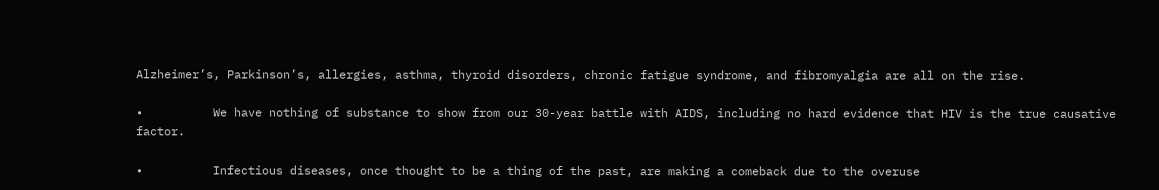Alzheimer’s, Parkinson’s, allergies, asthma, thyroid disorders, chronic fatigue syndrome, and fibromyalgia are all on the rise.

•          We have nothing of substance to show from our 30-year battle with AIDS, including no hard evidence that HIV is the true causative factor.

•          Infectious diseases, once thought to be a thing of the past, are making a comeback due to the overuse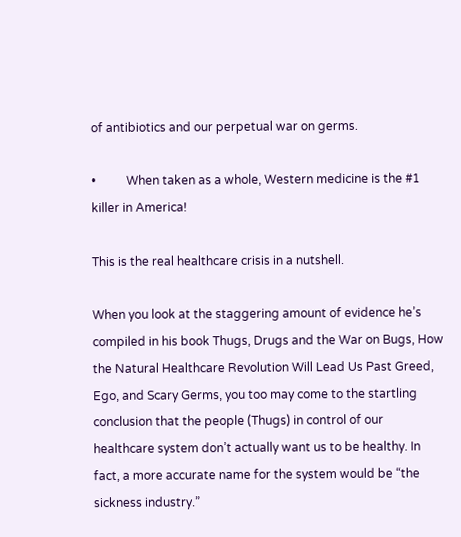of antibiotics and our perpetual war on germs.

•          When taken as a whole, Western medicine is the #1 killer in America!

This is the real healthcare crisis in a nutshell.

When you look at the staggering amount of evidence he’s compiled in his book Thugs, Drugs and the War on Bugs, How the Natural Healthcare Revolution Will Lead Us Past Greed, Ego, and Scary Germs, you too may come to the startling conclusion that the people (Thugs) in control of our healthcare system don’t actually want us to be healthy. In fact, a more accurate name for the system would be “the sickness industry.”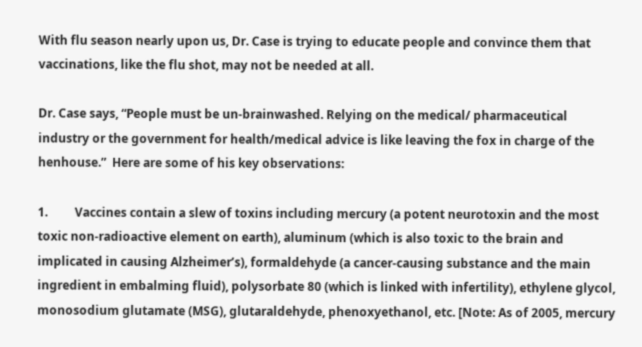With flu season nearly upon us, Dr. Case is trying to educate people and convince them that vaccinations, like the flu shot, may not be needed at all.

Dr. Case says, “People must be un-brainwashed. Relying on the medical/ pharmaceutical industry or the government for health/medical advice is like leaving the fox in charge of the henhouse.”  Here are some of his key observations:

1.         Vaccines contain a slew of toxins including mercury (a potent neurotoxin and the most toxic non-radioactive element on earth), aluminum (which is also toxic to the brain and implicated in causing Alzheimer’s), formaldehyde (a cancer-causing substance and the main ingredient in embalming fluid), polysorbate 80 (which is linked with infertility), ethylene glycol, monosodium glutamate (MSG), glutaraldehyde, phenoxyethanol, etc. [Note: As of 2005, mercury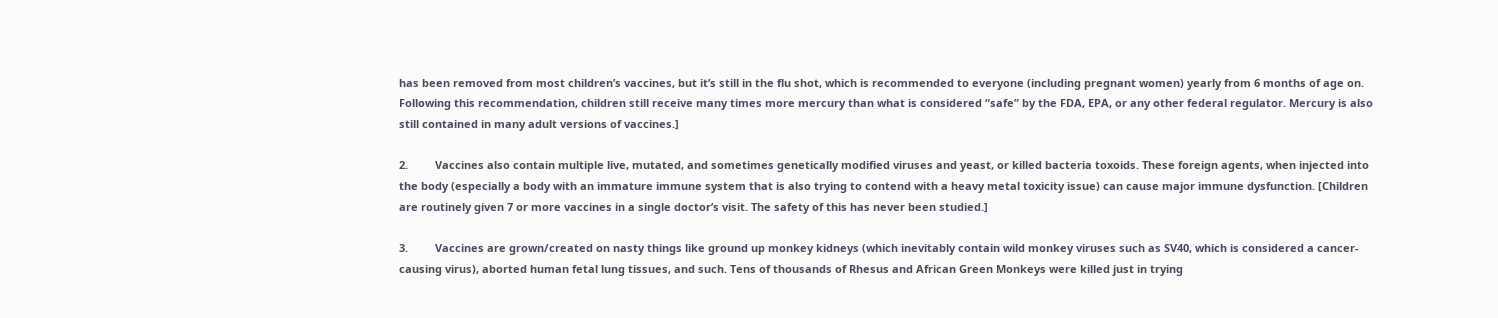has been removed from most children’s vaccines, but it’s still in the flu shot, which is recommended to everyone (including pregnant women) yearly from 6 months of age on. Following this recommendation, children still receive many times more mercury than what is considered “safe” by the FDA, EPA, or any other federal regulator. Mercury is also still contained in many adult versions of vaccines.]

2.         Vaccines also contain multiple live, mutated, and sometimes genetically modified viruses and yeast, or killed bacteria toxoids. These foreign agents, when injected into the body (especially a body with an immature immune system that is also trying to contend with a heavy metal toxicity issue) can cause major immune dysfunction. [Children are routinely given 7 or more vaccines in a single doctor’s visit. The safety of this has never been studied.]

3.         Vaccines are grown/created on nasty things like ground up monkey kidneys (which inevitably contain wild monkey viruses such as SV40, which is considered a cancer-causing virus), aborted human fetal lung tissues, and such. Tens of thousands of Rhesus and African Green Monkeys were killed just in trying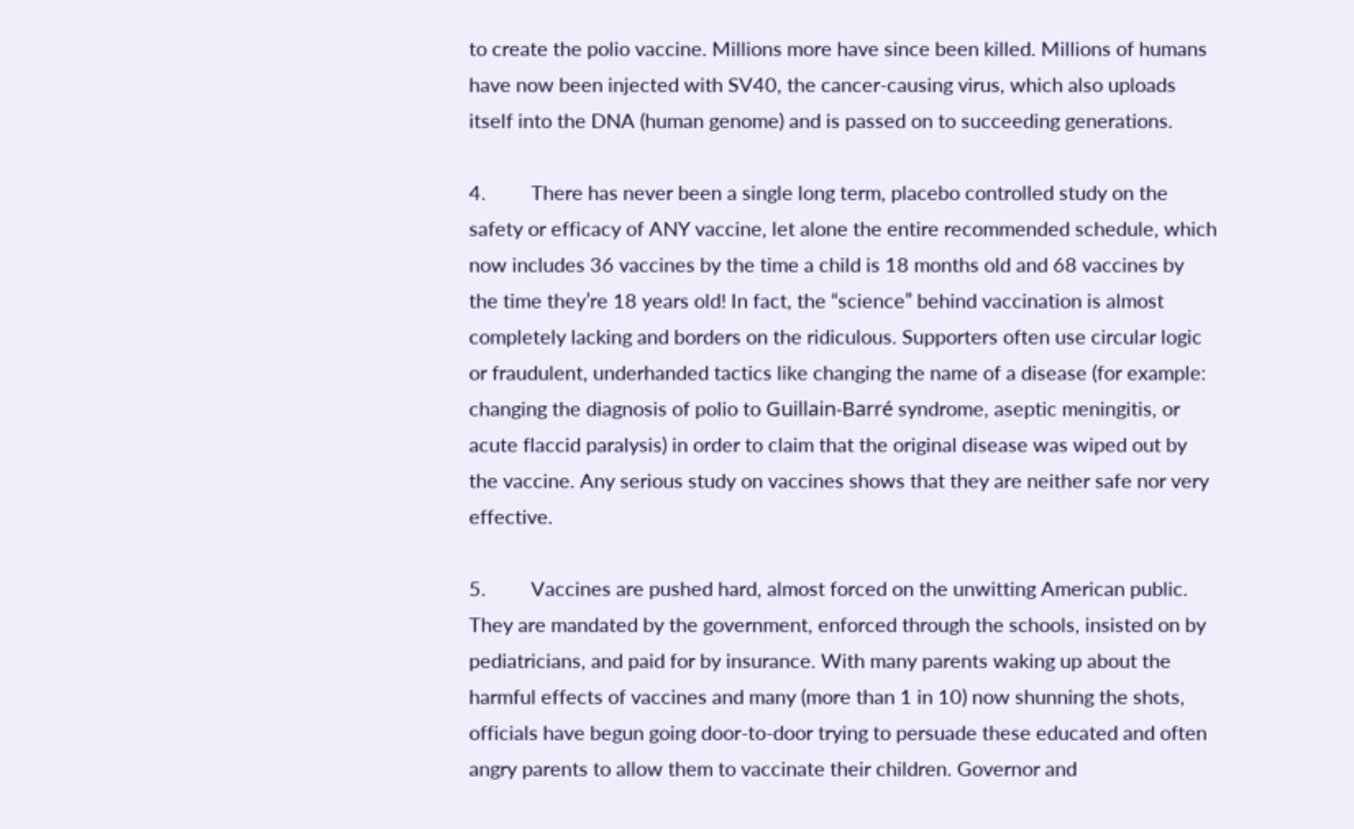to create the polio vaccine. Millions more have since been killed. Millions of humans have now been injected with SV40, the cancer-causing virus, which also uploads itself into the DNA (human genome) and is passed on to succeeding generations.

4.         There has never been a single long term, placebo controlled study on the safety or efficacy of ANY vaccine, let alone the entire recommended schedule, which now includes 36 vaccines by the time a child is 18 months old and 68 vaccines by the time they’re 18 years old! In fact, the “science” behind vaccination is almost completely lacking and borders on the ridiculous. Supporters often use circular logic or fraudulent, underhanded tactics like changing the name of a disease (for example: changing the diagnosis of polio to Guillain-Barré syndrome, aseptic meningitis, or acute flaccid paralysis) in order to claim that the original disease was wiped out by the vaccine. Any serious study on vaccines shows that they are neither safe nor very effective.

5.         Vaccines are pushed hard, almost forced on the unwitting American public. They are mandated by the government, enforced through the schools, insisted on by pediatricians, and paid for by insurance. With many parents waking up about the harmful effects of vaccines and many (more than 1 in 10) now shunning the shots, officials have begun going door-to-door trying to persuade these educated and often angry parents to allow them to vaccinate their children. Governor and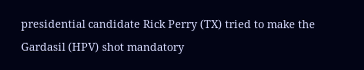presidential candidate Rick Perry (TX) tried to make the Gardasil (HPV) shot mandatory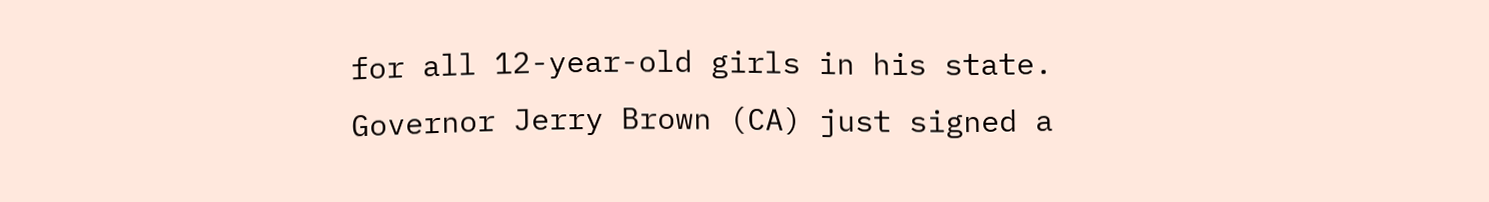for all 12-year-old girls in his state. Governor Jerry Brown (CA) just signed a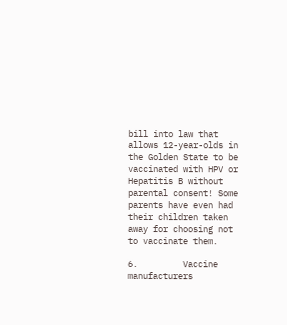bill into law that allows 12-year-olds in the Golden State to be vaccinated with HPV or Hepatitis B without parental consent! Some parents have even had their children taken away for choosing not to vaccinate them.

6.         Vaccine manufacturers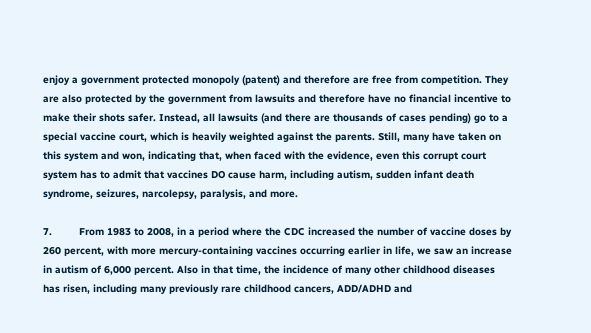enjoy a government protected monopoly (patent) and therefore are free from competition. They are also protected by the government from lawsuits and therefore have no financial incentive to make their shots safer. Instead, all lawsuits (and there are thousands of cases pending) go to a special vaccine court, which is heavily weighted against the parents. Still, many have taken on this system and won, indicating that, when faced with the evidence, even this corrupt court system has to admit that vaccines DO cause harm, including autism, sudden infant death syndrome, seizures, narcolepsy, paralysis, and more.

7.         From 1983 to 2008, in a period where the CDC increased the number of vaccine doses by 260 percent, with more mercury-containing vaccines occurring earlier in life, we saw an increase in autism of 6,000 percent. Also in that time, the incidence of many other childhood diseases has risen, including many previously rare childhood cancers, ADD/ADHD and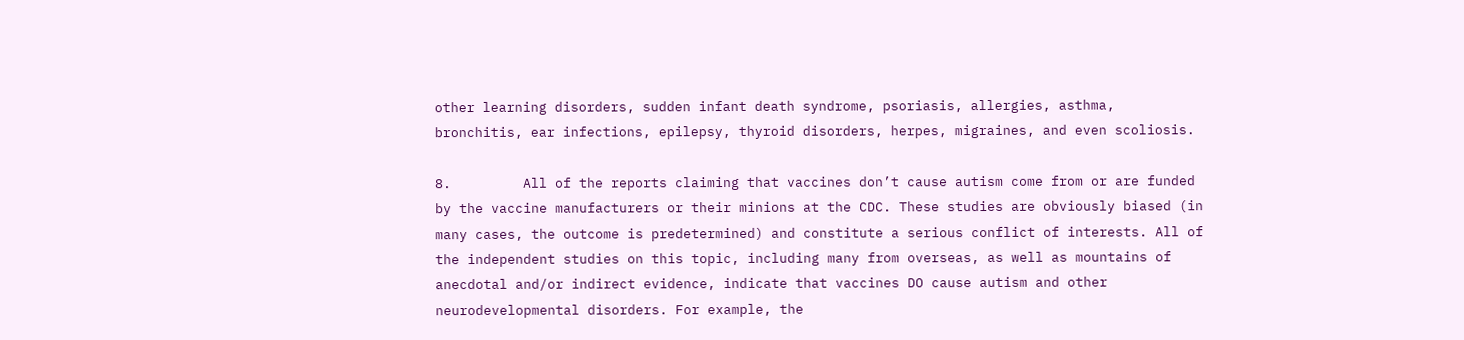other learning disorders, sudden infant death syndrome, psoriasis, allergies, asthma, bronchitis, ear infections, epilepsy, thyroid disorders, herpes, migraines, and even scoliosis.

8.         All of the reports claiming that vaccines don’t cause autism come from or are funded by the vaccine manufacturers or their minions at the CDC. These studies are obviously biased (in many cases, the outcome is predetermined) and constitute a serious conflict of interests. All of the independent studies on this topic, including many from overseas, as well as mountains of anecdotal and/or indirect evidence, indicate that vaccines DO cause autism and other neurodevelopmental disorders. For example, the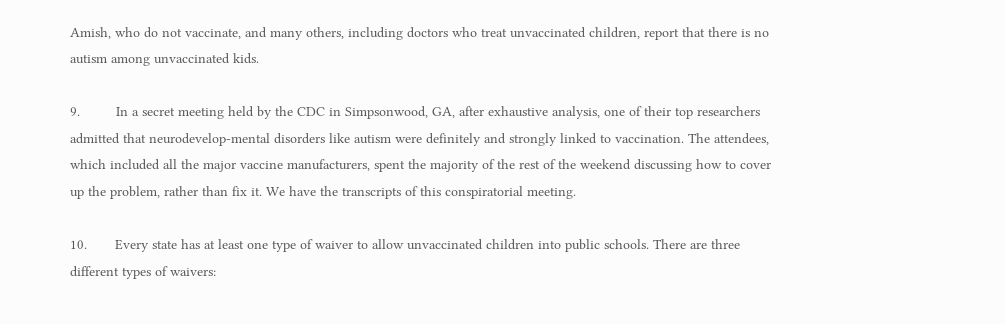Amish, who do not vaccinate, and many others, including doctors who treat unvaccinated children, report that there is no autism among unvaccinated kids.

9.         In a secret meeting held by the CDC in Simpsonwood, GA, after exhaustive analysis, one of their top researchers admitted that neurodevelop-mental disorders like autism were definitely and strongly linked to vaccination. The attendees, which included all the major vaccine manufacturers, spent the majority of the rest of the weekend discussing how to cover up the problem, rather than fix it. We have the transcripts of this conspiratorial meeting.

10.       Every state has at least one type of waiver to allow unvaccinated children into public schools. There are three different types of waivers: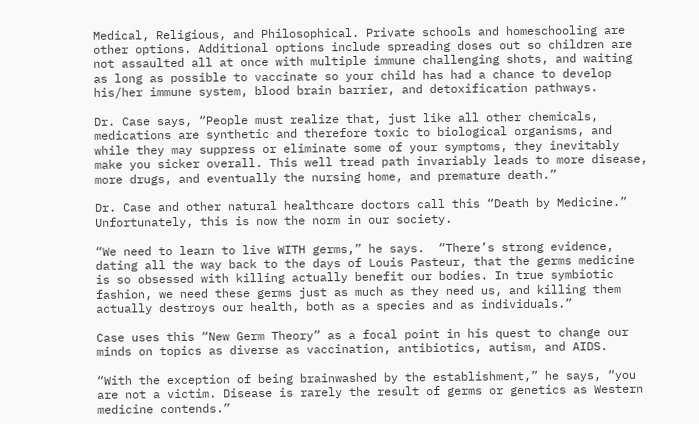Medical, Religious, and Philosophical. Private schools and homeschooling are other options. Additional options include spreading doses out so children are not assaulted all at once with multiple immune challenging shots, and waiting as long as possible to vaccinate so your child has had a chance to develop his/her immune system, blood brain barrier, and detoxification pathways.

Dr. Case says, “People must realize that, just like all other chemicals, medications are synthetic and therefore toxic to biological organisms, and while they may suppress or eliminate some of your symptoms, they inevitably make you sicker overall. This well tread path invariably leads to more disease, more drugs, and eventually the nursing home, and premature death.”

Dr. Case and other natural healthcare doctors call this “Death by Medicine.” Unfortunately, this is now the norm in our society.

“We need to learn to live WITH germs,” he says.  “There’s strong evidence, dating all the way back to the days of Louis Pasteur, that the germs medicine is so obsessed with killing actually benefit our bodies. In true symbiotic fashion, we need these germs just as much as they need us, and killing them actually destroys our health, both as a species and as individuals.”

Case uses this “New Germ Theory” as a focal point in his quest to change our minds on topics as diverse as vaccination, antibiotics, autism, and AIDS.

“With the exception of being brainwashed by the establishment,” he says, “you are not a victim. Disease is rarely the result of germs or genetics as Western medicine contends.”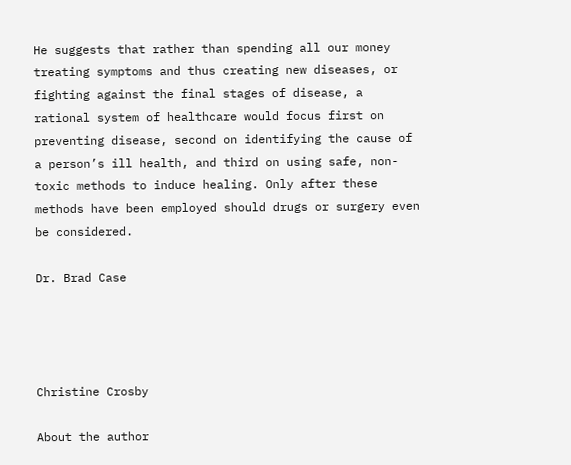He suggests that rather than spending all our money treating symptoms and thus creating new diseases, or fighting against the final stages of disease, a rational system of healthcare would focus first on preventing disease, second on identifying the cause of a person’s ill health, and third on using safe, non-toxic methods to induce healing. Only after these methods have been employed should drugs or surgery even be considered.

Dr. Brad Case




Christine Crosby

About the author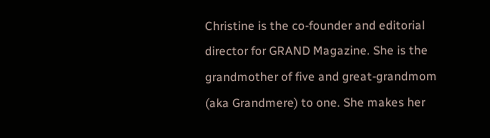Christine is the co-founder and editorial director for GRAND Magazine. She is the grandmother of five and great-grandmom (aka Grandmere) to one. She makes her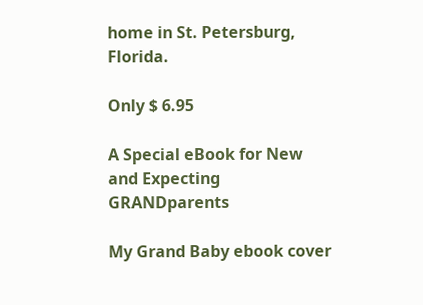home in St. Petersburg, Florida.

Only $ 6.95

A Special eBook for New and Expecting GRANDparents

My Grand Baby ebook cover